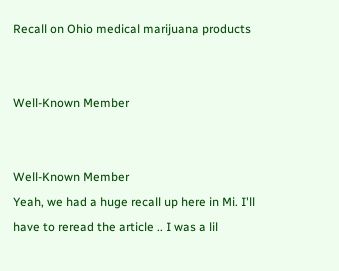Recall on Ohio medical marijuana products


Well-Known Member


Well-Known Member
Yeah, we had a huge recall up here in Mi. I'll have to reread the article .. I was a lil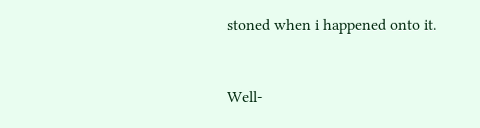stoned when i happened onto it.


Well-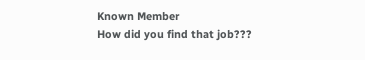Known Member
How did you find that job???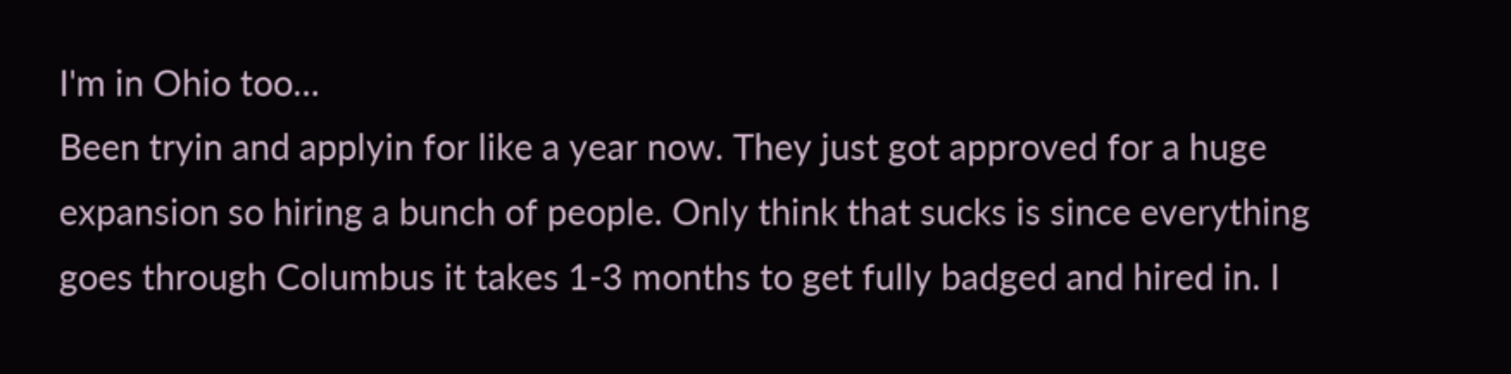I'm in Ohio too...
Been tryin and applyin for like a year now. They just got approved for a huge expansion so hiring a bunch of people. Only think that sucks is since everything goes through Columbus it takes 1-3 months to get fully badged and hired in. I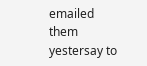emailed them yestersay to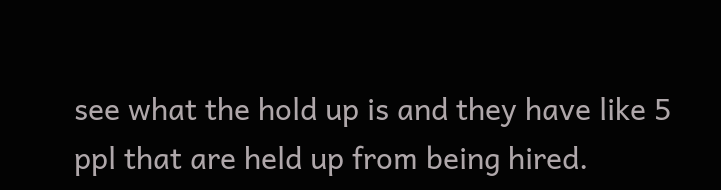see what the hold up is and they have like 5 ppl that are held up from being hired.